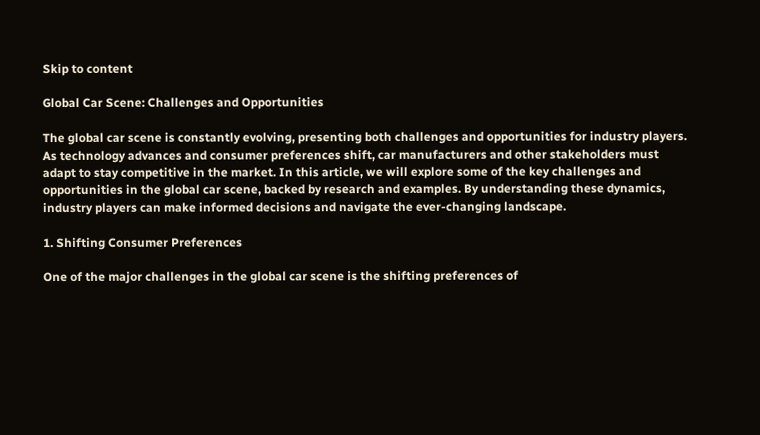Skip to content

Global Car Scene: Challenges and Opportunities

The global car scene is constantly evolving, presenting both challenges and opportunities for industry players. As technology advances and consumer preferences shift, car manufacturers and other stakeholders must adapt to stay competitive in the market. In this article, we will explore some of the key challenges and opportunities in the global car scene, backed by research and examples. By understanding these dynamics, industry players can make informed decisions and navigate the ever-changing landscape.

1. Shifting Consumer Preferences

One of the major challenges in the global car scene is the shifting preferences of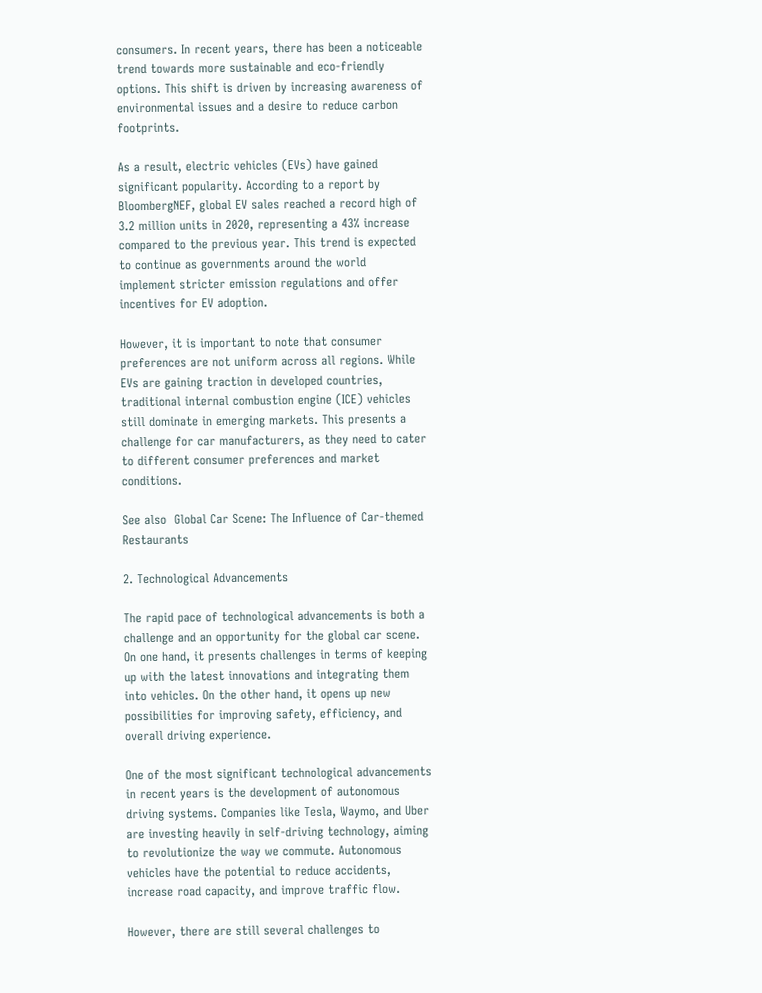consumers. In recent years, there has been a noticeable trend towards more sustainable and eco-friendly options. This shift is driven by increasing awareness of environmental issues and a desire to reduce carbon footprints.

As a result, electric vehicles (EVs) have gained significant popularity. According to a report by BloombergNEF, global EV sales reached a record high of 3.2 million units in 2020, representing a 43% increase compared to the previous year. This trend is expected to continue as governments around the world implement stricter emission regulations and offer incentives for EV adoption.

However, it is important to note that consumer preferences are not uniform across all regions. While EVs are gaining traction in developed countries, traditional internal combustion engine (ICE) vehicles still dominate in emerging markets. This presents a challenge for car manufacturers, as they need to cater to different consumer preferences and market conditions.

See also  Global Car Scene: The Influence of Car-themed Restaurants

2. Technological Advancements

The rapid pace of technological advancements is both a challenge and an opportunity for the global car scene. On one hand, it presents challenges in terms of keeping up with the latest innovations and integrating them into vehicles. On the other hand, it opens up new possibilities for improving safety, efficiency, and overall driving experience.

One of the most significant technological advancements in recent years is the development of autonomous driving systems. Companies like Tesla, Waymo, and Uber are investing heavily in self-driving technology, aiming to revolutionize the way we commute. Autonomous vehicles have the potential to reduce accidents, increase road capacity, and improve traffic flow.

However, there are still several challenges to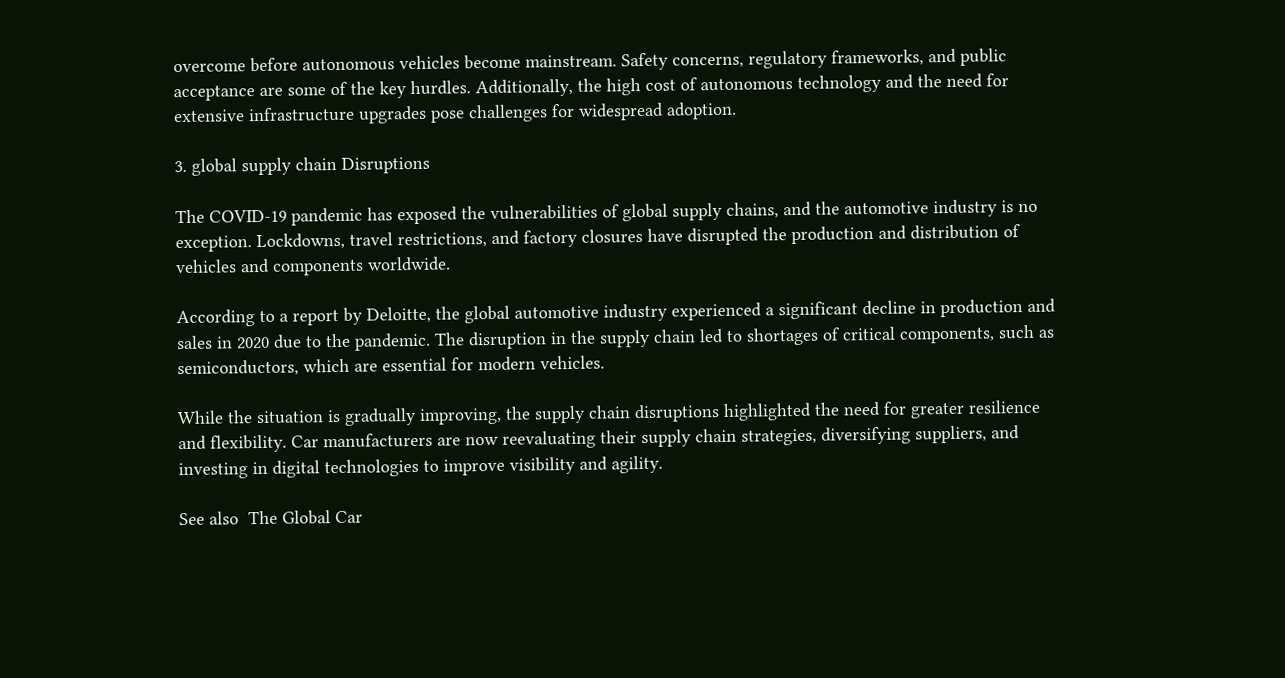overcome before autonomous vehicles become mainstream. Safety concerns, regulatory frameworks, and public acceptance are some of the key hurdles. Additionally, the high cost of autonomous technology and the need for extensive infrastructure upgrades pose challenges for widespread adoption.

3. global supply chain Disruptions

The COVID-19 pandemic has exposed the vulnerabilities of global supply chains, and the automotive industry is no exception. Lockdowns, travel restrictions, and factory closures have disrupted the production and distribution of vehicles and components worldwide.

According to a report by Deloitte, the global automotive industry experienced a significant decline in production and sales in 2020 due to the pandemic. The disruption in the supply chain led to shortages of critical components, such as semiconductors, which are essential for modern vehicles.

While the situation is gradually improving, the supply chain disruptions highlighted the need for greater resilience and flexibility. Car manufacturers are now reevaluating their supply chain strategies, diversifying suppliers, and investing in digital technologies to improve visibility and agility.

See also  The Global Car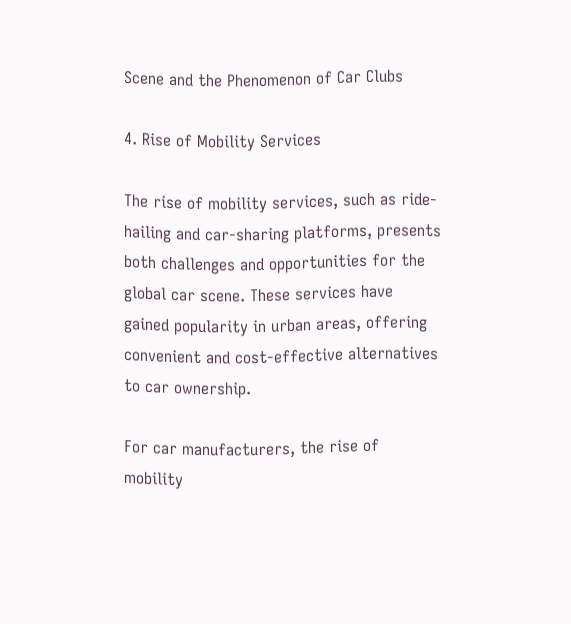Scene and the Phenomenon of Car Clubs

4. Rise of Mobility Services

The rise of mobility services, such as ride-hailing and car-sharing platforms, presents both challenges and opportunities for the global car scene. These services have gained popularity in urban areas, offering convenient and cost-effective alternatives to car ownership.

For car manufacturers, the rise of mobility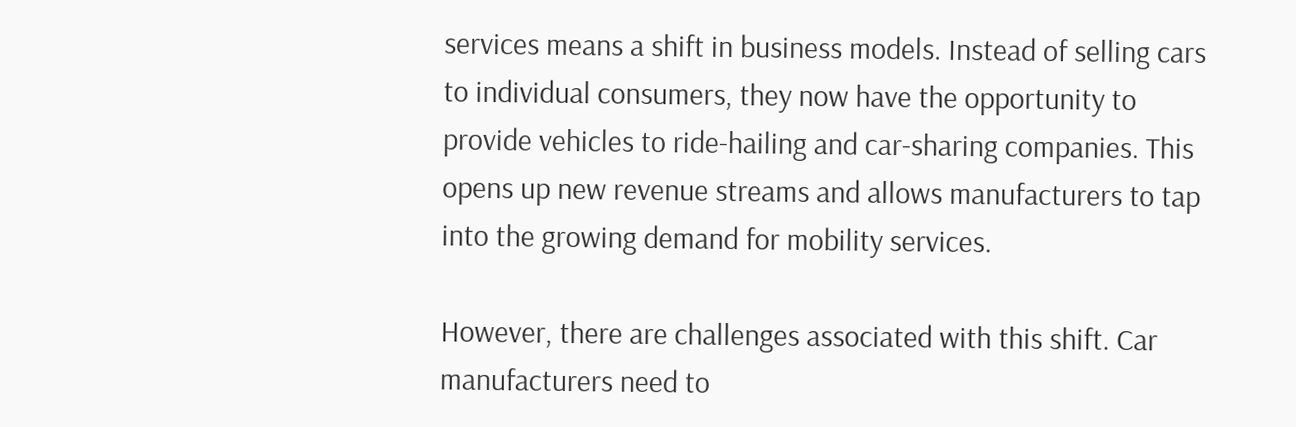services means a shift in business models. Instead of selling cars to individual consumers, they now have the opportunity to provide vehicles to ride-hailing and car-sharing companies. This opens up new revenue streams and allows manufacturers to tap into the growing demand for mobility services.

However, there are challenges associated with this shift. Car manufacturers need to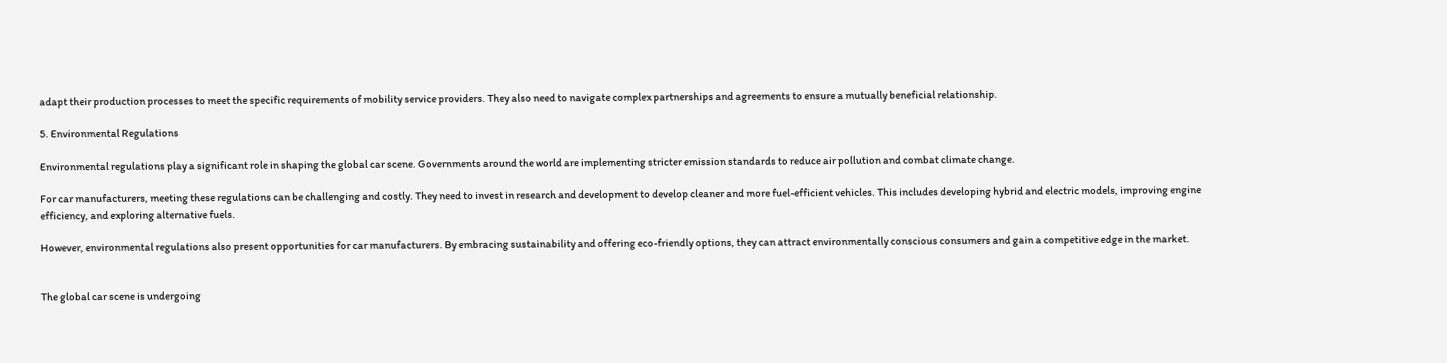adapt their production processes to meet the specific requirements of mobility service providers. They also need to navigate complex partnerships and agreements to ensure a mutually beneficial relationship.

5. Environmental Regulations

Environmental regulations play a significant role in shaping the global car scene. Governments around the world are implementing stricter emission standards to reduce air pollution and combat climate change.

For car manufacturers, meeting these regulations can be challenging and costly. They need to invest in research and development to develop cleaner and more fuel-efficient vehicles. This includes developing hybrid and electric models, improving engine efficiency, and exploring alternative fuels.

However, environmental regulations also present opportunities for car manufacturers. By embracing sustainability and offering eco-friendly options, they can attract environmentally conscious consumers and gain a competitive edge in the market.


The global car scene is undergoing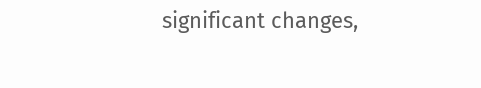significant changes,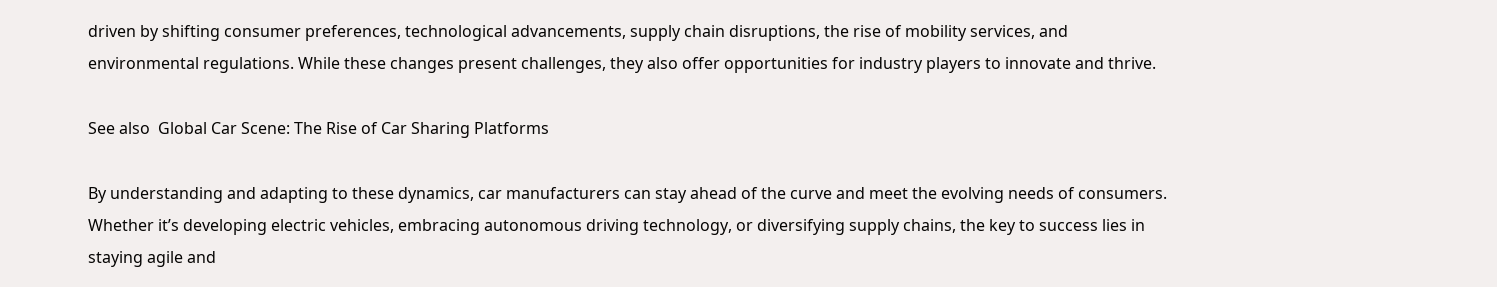driven by shifting consumer preferences, technological advancements, supply chain disruptions, the rise of mobility services, and environmental regulations. While these changes present challenges, they also offer opportunities for industry players to innovate and thrive.

See also  Global Car Scene: The Rise of Car Sharing Platforms

By understanding and adapting to these dynamics, car manufacturers can stay ahead of the curve and meet the evolving needs of consumers. Whether it’s developing electric vehicles, embracing autonomous driving technology, or diversifying supply chains, the key to success lies in staying agile and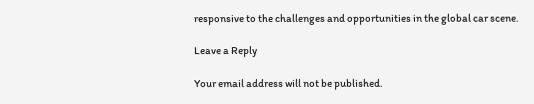responsive to the challenges and opportunities in the global car scene.

Leave a Reply

Your email address will not be published.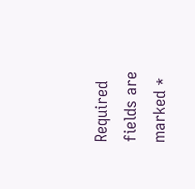Required fields are marked *